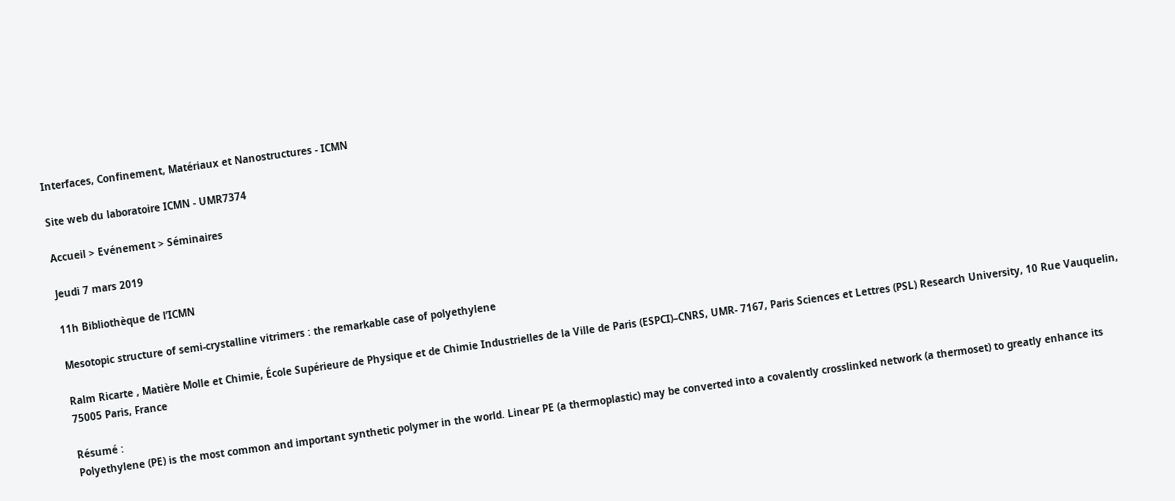Interfaces, Confinement, Matériaux et Nanostructures - ICMN

Site web du laboratoire ICMN - UMR7374

Accueil > Evénement > Séminaires

Jeudi 7 mars 2019

11h Bibliothèque de l’ICMN

Mesotopic structure of semi-crystalline vitrimers : the remarkable case of polyethylene

Ralm Ricarte , Matière Molle et Chimie, École Supérieure de Physique et de Chimie Industrielles de la Ville de Paris (ESPCI)–CNRS, UMR- 7167, Paris Sciences et Lettres (PSL) Research University, 10 Rue Vauquelin, 75005 Paris, France

Résumé :
Polyethylene (PE) is the most common and important synthetic polymer in the world. Linear PE (a thermoplastic) may be converted into a covalently crosslinked network (a thermoset) to greatly enhance its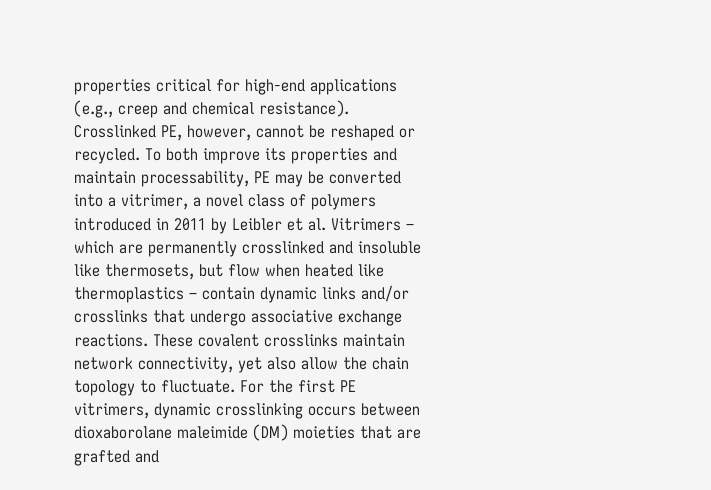properties critical for high-end applications (e.g., creep and chemical resistance). Crosslinked PE, however, cannot be reshaped or recycled. To both improve its properties and maintain processability, PE may be converted into a vitrimer, a novel class of polymers introduced in 2011 by Leibler et al. Vitrimers – which are permanently crosslinked and insoluble like thermosets, but flow when heated like thermoplastics – contain dynamic links and/or crosslinks that undergo associative exchange reactions. These covalent crosslinks maintain network connectivity, yet also allow the chain topology to fluctuate. For the first PE vitrimers, dynamic crosslinking occurs between dioxaborolane maleimide (DM) moieties that are grafted and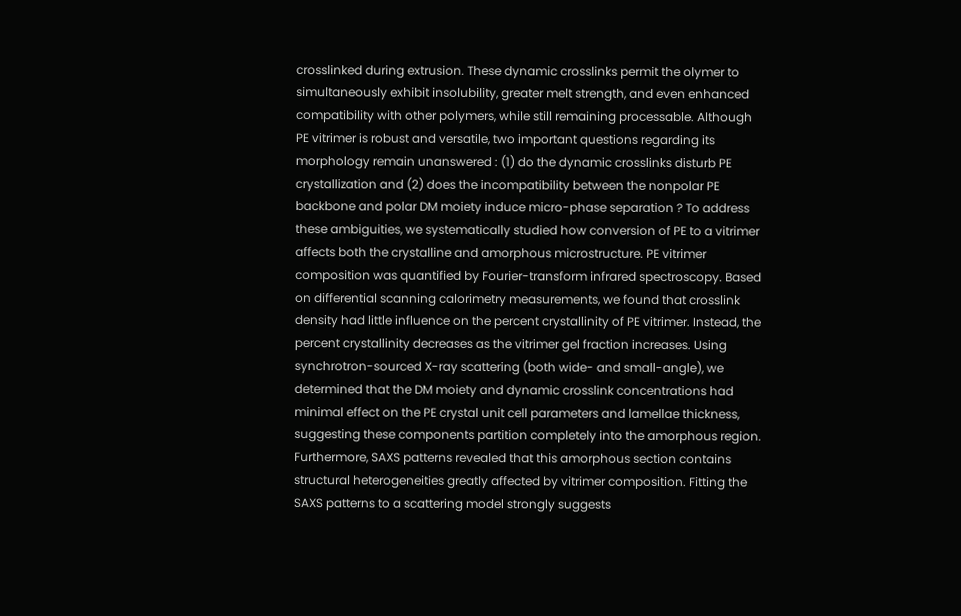crosslinked during extrusion. These dynamic crosslinks permit the olymer to simultaneously exhibit insolubility, greater melt strength, and even enhanced compatibility with other polymers, while still remaining processable. Although PE vitrimer is robust and versatile, two important questions regarding its morphology remain unanswered : (1) do the dynamic crosslinks disturb PE crystallization and (2) does the incompatibility between the nonpolar PE backbone and polar DM moiety induce micro-phase separation ? To address these ambiguities, we systematically studied how conversion of PE to a vitrimer affects both the crystalline and amorphous microstructure. PE vitrimer composition was quantified by Fourier-transform infrared spectroscopy. Based on differential scanning calorimetry measurements, we found that crosslink density had little influence on the percent crystallinity of PE vitrimer. Instead, the percent crystallinity decreases as the vitrimer gel fraction increases. Using synchrotron-sourced X-ray scattering (both wide- and small-angle), we determined that the DM moiety and dynamic crosslink concentrations had minimal effect on the PE crystal unit cell parameters and lamellae thickness, suggesting these components partition completely into the amorphous region.
Furthermore, SAXS patterns revealed that this amorphous section contains structural heterogeneities greatly affected by vitrimer composition. Fitting the SAXS patterns to a scattering model strongly suggests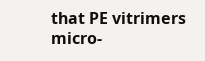that PE vitrimers micro-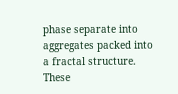phase separate into aggregates packed into a fractal structure. These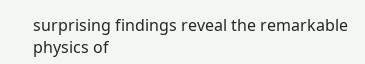surprising findings reveal the remarkable physics of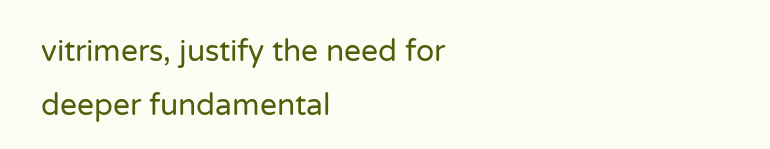vitrimers, justify the need for deeper fundamental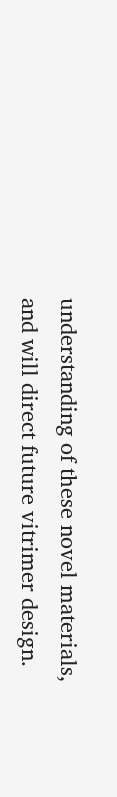understanding of these novel materials, and will direct future vitrimer design.